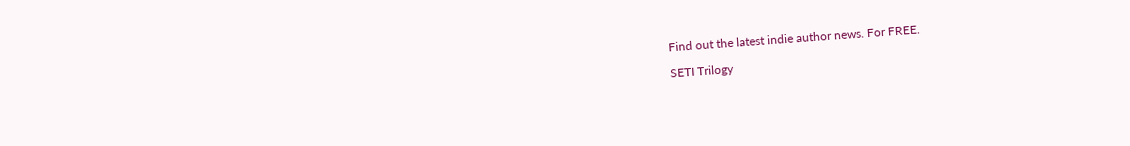Find out the latest indie author news. For FREE.

SETI Trilogy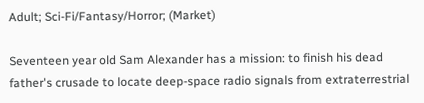Adult; Sci-Fi/Fantasy/Horror; (Market)

Seventeen year old Sam Alexander has a mission: to finish his dead father's crusade to locate deep-space radio signals from extraterrestrial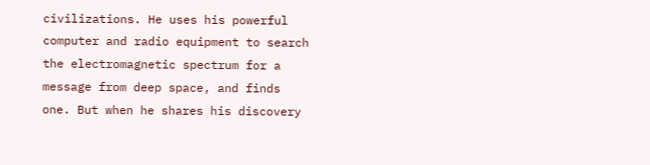civilizations. He uses his powerful computer and radio equipment to search the electromagnetic spectrum for a message from deep space, and finds one. But when he shares his discovery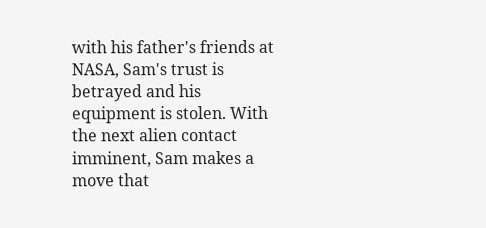with his father's friends at NASA, Sam's trust is betrayed and his equipment is stolen. With the next alien contact imminent, Sam makes a move that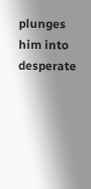plunges him into desperate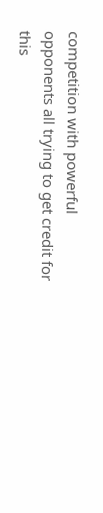competition with powerful opponents all trying to get credit for this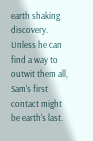earth shaking discovery. Unless he can find a way to outwit them all, Sam's first contact might be earth's last.